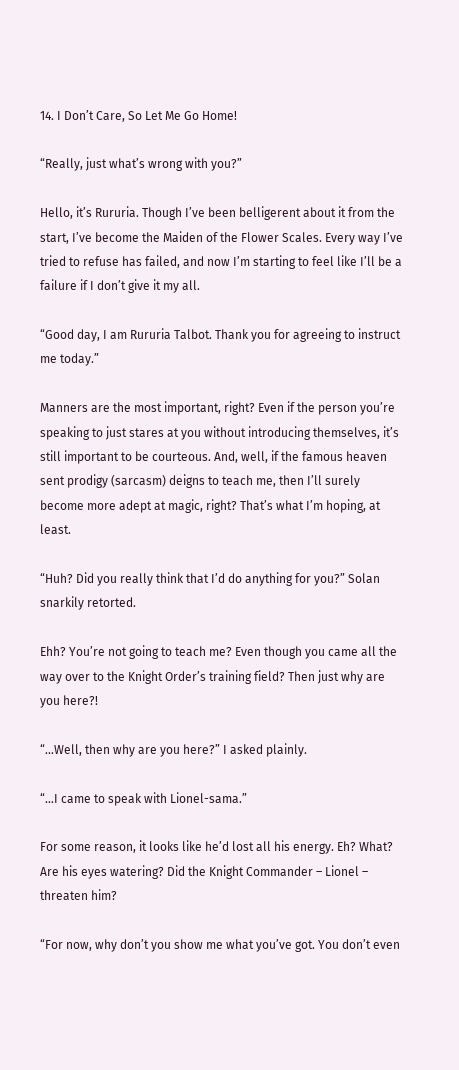14. I Don’t Care, So Let Me Go Home!

“Really, just what’s wrong with you?”

Hello, it’s Rururia. Though I’ve been belligerent about it from the start, I’ve become the Maiden of the Flower Scales. Every way I’ve tried to refuse has failed, and now I’m starting to feel like I’ll be a failure if I don’t give it my all.

“Good day, I am Rururia Talbot. Thank you for agreeing to instruct me today.”

Manners are the most important, right? Even if the person you’re speaking to just stares at you without introducing themselves, it’s still important to be courteous. And, well, if the famous heaven sent prodigy (sarcasm) deigns to teach me, then I’ll surely become more adept at magic, right? That’s what I’m hoping, at least.

“Huh? Did you really think that I’d do anything for you?” Solan snarkily retorted.

Ehh? You’re not going to teach me? Even though you came all the way over to the Knight Order’s training field? Then just why are you here?!

“…Well, then why are you here?” I asked plainly.

“…I came to speak with Lionel-sama.”

For some reason, it looks like he’d lost all his energy. Eh? What? Are his eyes watering? Did the Knight Commander – Lionel – threaten him?

“For now, why don’t you show me what you’ve got. You don’t even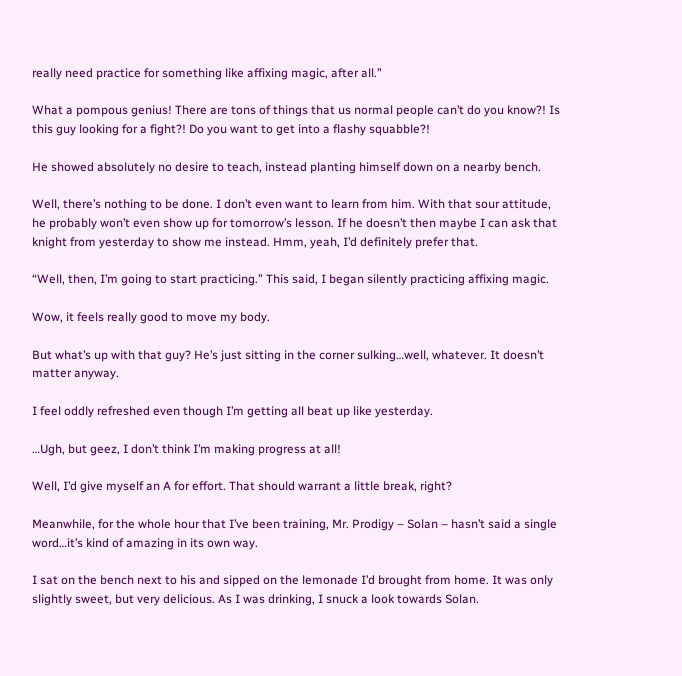really need practice for something like affixing magic, after all.”

What a pompous genius! There are tons of things that us normal people can’t do you know?! Is this guy looking for a fight?! Do you want to get into a flashy squabble?!

He showed absolutely no desire to teach, instead planting himself down on a nearby bench.

Well, there’s nothing to be done. I don’t even want to learn from him. With that sour attitude, he probably won’t even show up for tomorrow’s lesson. If he doesn’t then maybe I can ask that knight from yesterday to show me instead. Hmm, yeah, I’d definitely prefer that.

“Well, then, I’m going to start practicing.” This said, I began silently practicing affixing magic.

Wow, it feels really good to move my body.

But what’s up with that guy? He’s just sitting in the corner sulking…well, whatever. It doesn’t matter anyway.

I feel oddly refreshed even though I’m getting all beat up like yesterday.

…Ugh, but geez, I don’t think I’m making progress at all!

Well, I’d give myself an A for effort. That should warrant a little break, right?

Meanwhile, for the whole hour that I’ve been training, Mr. Prodigy – Solan – hasn’t said a single word…it’s kind of amazing in its own way.

I sat on the bench next to his and sipped on the lemonade I’d brought from home. It was only slightly sweet, but very delicious. As I was drinking, I snuck a look towards Solan.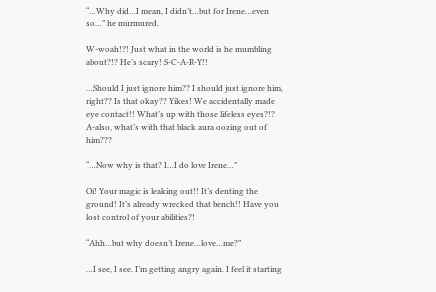“…Why did…I mean, I didn’t…but for Irene…even so…” he murmured.

W-woah!?! Just what in the world is he mumbling about?!? He’s scary! S-C-A-R-Y!!

…Should I just ignore him?? I should just ignore him, right?? Is that okay?? Yikes! We accidentally made eye contact!! What’s up with those lifeless eyes?!? A-also, what’s with that black aura oozing out of him???

“…Now why is that? I…I do love Irene…”

Oi! Your magic is leaking out!! It’s denting the ground! It’s already wrecked that bench!! Have you lost control of your abilities?!

“Ahh…but why doesn’t Irene…love…me?”

…I see, I see. I’m getting angry again. I feel it starting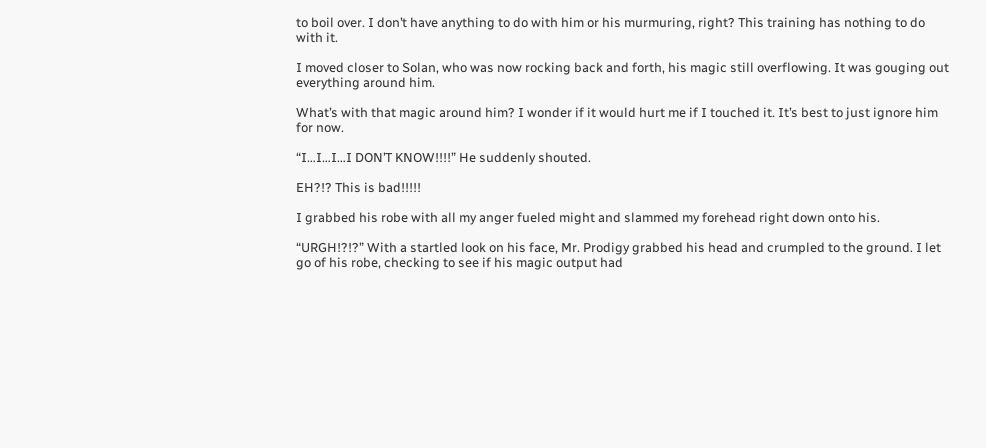to boil over. I don’t have anything to do with him or his murmuring, right? This training has nothing to do with it.

I moved closer to Solan, who was now rocking back and forth, his magic still overflowing. It was gouging out everything around him.

What’s with that magic around him? I wonder if it would hurt me if I touched it. It’s best to just ignore him for now.

“I…I…I…I DON’T KNOW!!!!” He suddenly shouted.

EH?!? This is bad!!!!!

I grabbed his robe with all my anger fueled might and slammed my forehead right down onto his.

“URGH!?!?” With a startled look on his face, Mr. Prodigy grabbed his head and crumpled to the ground. I let go of his robe, checking to see if his magic output had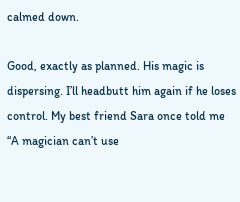calmed down.

Good, exactly as planned. His magic is dispersing. I’ll headbutt him again if he loses control. My best friend Sara once told me “A magician can’t use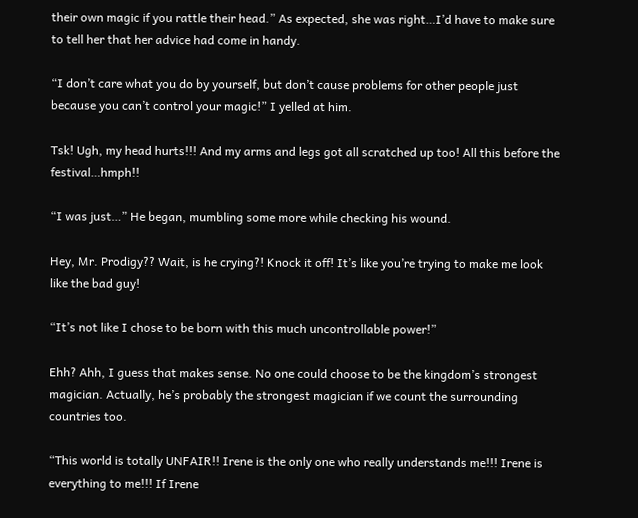their own magic if you rattle their head.” As expected, she was right…I’d have to make sure to tell her that her advice had come in handy.

“I don’t care what you do by yourself, but don’t cause problems for other people just because you can’t control your magic!” I yelled at him.

Tsk! Ugh, my head hurts!!! And my arms and legs got all scratched up too! All this before the festival…hmph!!

“I was just…” He began, mumbling some more while checking his wound.

Hey, Mr. Prodigy?? Wait, is he crying?! Knock it off! It’s like you’re trying to make me look like the bad guy!

“It’s not like I chose to be born with this much uncontrollable power!”

Ehh? Ahh, I guess that makes sense. No one could choose to be the kingdom’s strongest magician. Actually, he’s probably the strongest magician if we count the surrounding countries too.

“This world is totally UNFAIR!! Irene is the only one who really understands me!!! Irene is everything to me!!! If Irene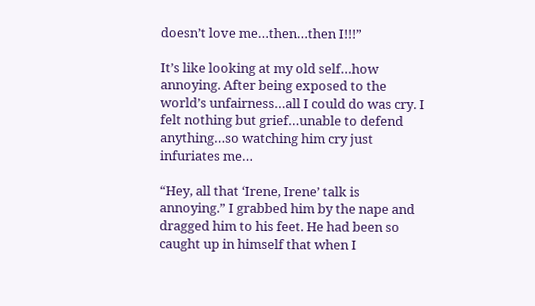doesn’t love me…then…then I!!!”

It’s like looking at my old self…how annoying. After being exposed to the world’s unfairness…all I could do was cry. I felt nothing but grief…unable to defend anything…so watching him cry just infuriates me…

“Hey, all that ‘Irene, Irene’ talk is annoying.” I grabbed him by the nape and dragged him to his feet. He had been so caught up in himself that when I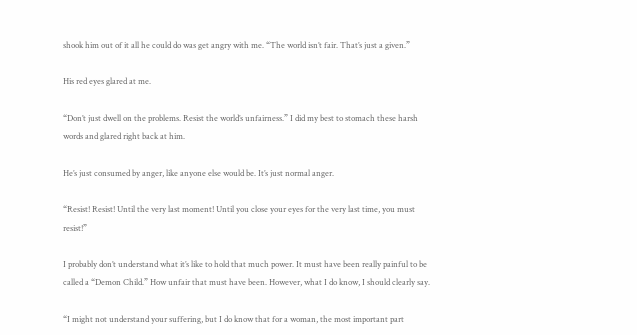shook him out of it all he could do was get angry with me. “The world isn’t fair. That’s just a given.”

His red eyes glared at me.

“Don’t just dwell on the problems. Resist the world’s unfairness.” I did my best to stomach these harsh words and glared right back at him.

He’s just consumed by anger, like anyone else would be. It’s just normal anger.

“Resist! Resist! Until the very last moment! Until you close your eyes for the very last time, you must resist!”

I probably don’t understand what it’s like to hold that much power. It must have been really painful to be called a “Demon Child.” How unfair that must have been. However, what I do know, I should clearly say.

“I might not understand your suffering, but I do know that for a woman, the most important part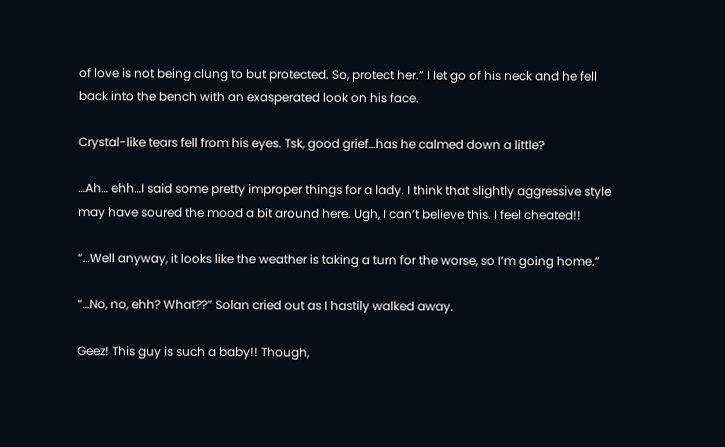of love is not being clung to but protected. So, protect her.” I let go of his neck and he fell back into the bench with an exasperated look on his face.

Crystal-like tears fell from his eyes. Tsk, good grief…has he calmed down a little?

…Ah… ehh…I said some pretty improper things for a lady. I think that slightly aggressive style may have soured the mood a bit around here. Ugh, I can’t believe this. I feel cheated!!

“…Well anyway, it looks like the weather is taking a turn for the worse, so I’m going home.”

“…No, no, ehh? What??” Solan cried out as I hastily walked away.

Geez! This guy is such a baby!! Though,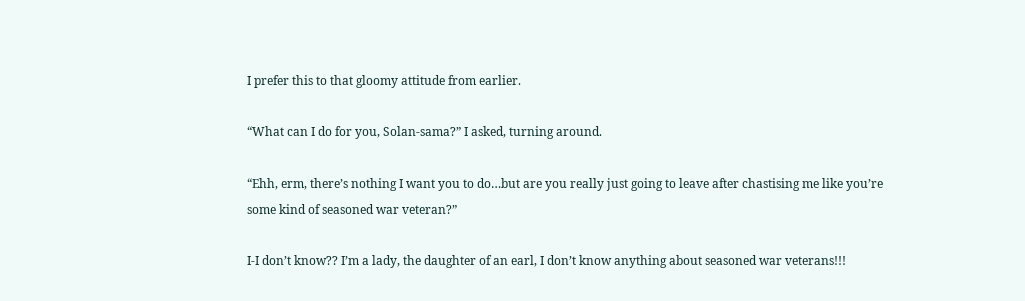I prefer this to that gloomy attitude from earlier.

“What can I do for you, Solan-sama?” I asked, turning around.

“Ehh, erm, there’s nothing I want you to do…but are you really just going to leave after chastising me like you’re some kind of seasoned war veteran?”

I-I don’t know?? I’m a lady, the daughter of an earl, I don’t know anything about seasoned war veterans!!!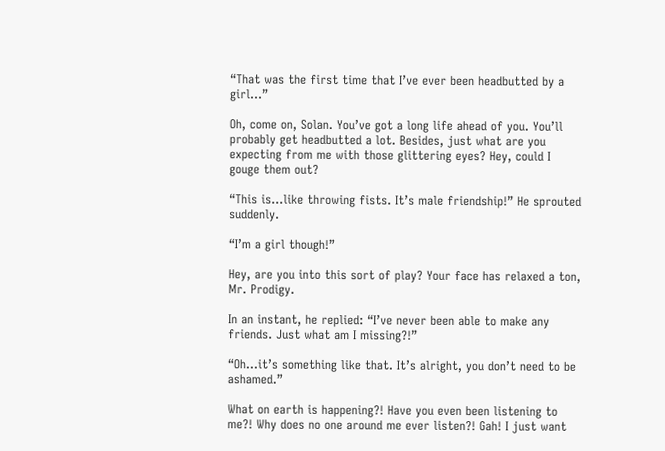“That was the first time that I’ve ever been headbutted by a girl…”

Oh, come on, Solan. You’ve got a long life ahead of you. You’ll probably get headbutted a lot. Besides, just what are you expecting from me with those glittering eyes? Hey, could I gouge them out?

“This is…like throwing fists. It’s male friendship!” He sprouted suddenly.

“I’m a girl though!”

Hey, are you into this sort of play? Your face has relaxed a ton, Mr. Prodigy.

In an instant, he replied: “I’ve never been able to make any friends. Just what am I missing?!”

“Oh…it’s something like that. It’s alright, you don’t need to be ashamed.”

What on earth is happening?! Have you even been listening to me?! Why does no one around me ever listen?! Gah! I just want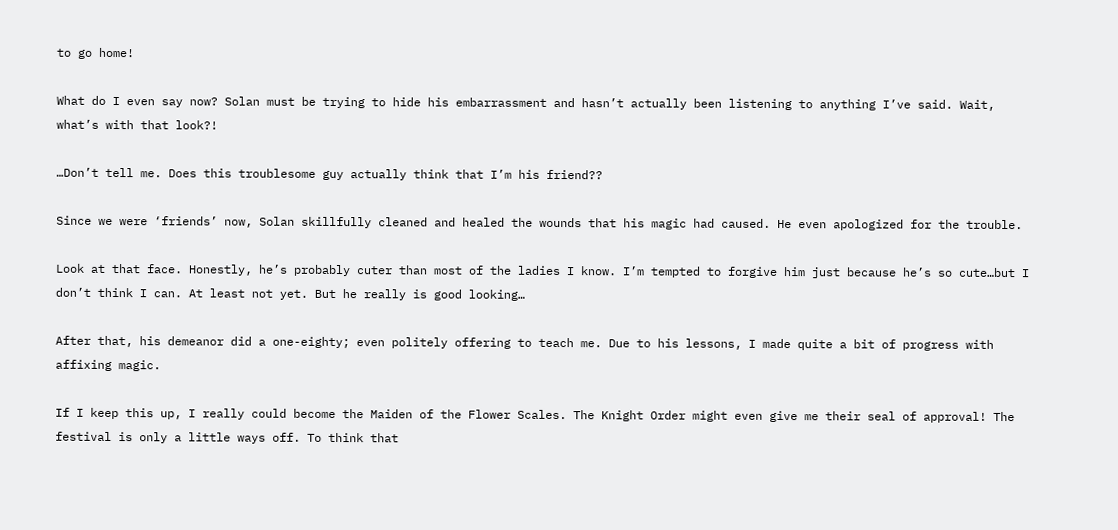to go home!

What do I even say now? Solan must be trying to hide his embarrassment and hasn’t actually been listening to anything I’ve said. Wait, what’s with that look?!

…Don’t tell me. Does this troublesome guy actually think that I’m his friend??

Since we were ‘friends’ now, Solan skillfully cleaned and healed the wounds that his magic had caused. He even apologized for the trouble.

Look at that face. Honestly, he’s probably cuter than most of the ladies I know. I’m tempted to forgive him just because he’s so cute…but I don’t think I can. At least not yet. But he really is good looking…

After that, his demeanor did a one-eighty; even politely offering to teach me. Due to his lessons, I made quite a bit of progress with affixing magic.

If I keep this up, I really could become the Maiden of the Flower Scales. The Knight Order might even give me their seal of approval! The festival is only a little ways off. To think that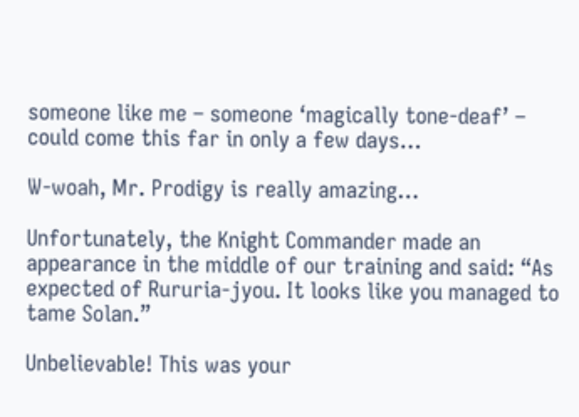someone like me – someone ‘magically tone-deaf’ – could come this far in only a few days…

W-woah, Mr. Prodigy is really amazing…

Unfortunately, the Knight Commander made an appearance in the middle of our training and said: “As expected of Rururia-jyou. It looks like you managed to tame Solan.”

Unbelievable! This was your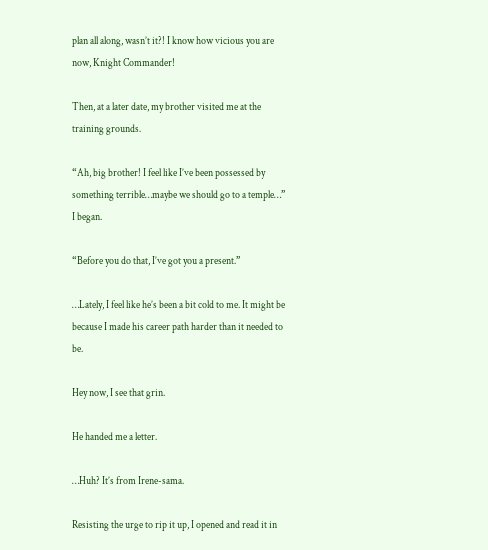plan all along, wasn’t it?! I know how vicious you are now, Knight Commander!

Then, at a later date, my brother visited me at the training grounds.

“Ah, big brother! I feel like I’ve been possessed by something terrible…maybe we should go to a temple…” I began.

“Before you do that, I’ve got you a present.”

…Lately, I feel like he’s been a bit cold to me. It might be because I made his career path harder than it needed to be.

Hey now, I see that grin.

He handed me a letter.

…Huh? It’s from Irene-sama.

Resisting the urge to rip it up, I opened and read it in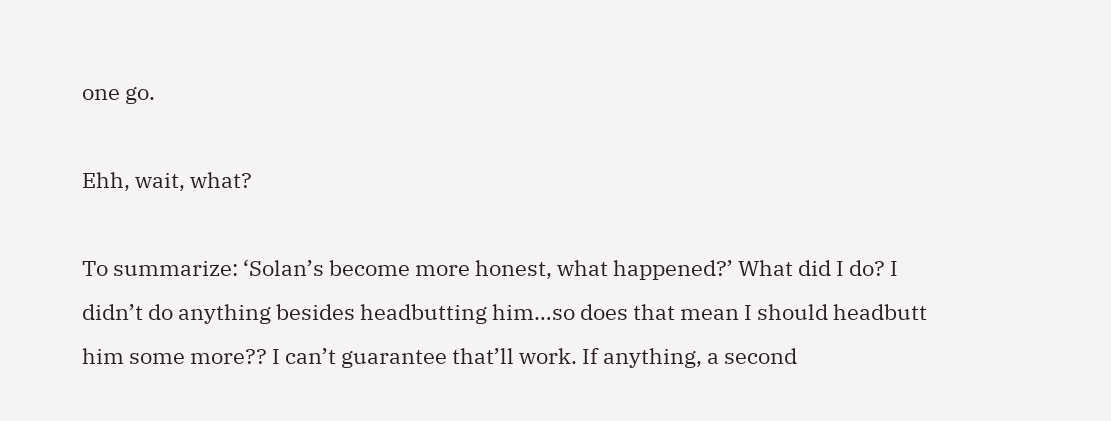one go.

Ehh, wait, what?

To summarize: ‘Solan’s become more honest, what happened?’ What did I do? I didn’t do anything besides headbutting him…so does that mean I should headbutt him some more?? I can’t guarantee that’ll work. If anything, a second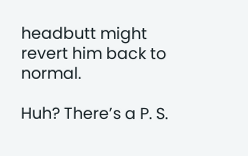headbutt might revert him back to normal.

Huh? There’s a P. S.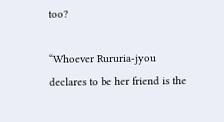too?

“Whoever Rururia-jyou declares to be her friend is the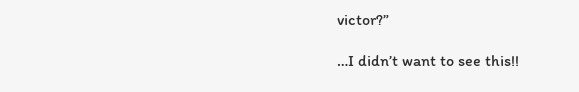victor?”

…I didn’t want to see this!!